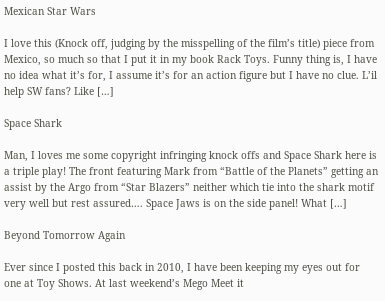Mexican Star Wars

I love this (Knock off, judging by the misspelling of the film’s title) piece from Mexico, so much so that I put it in my book Rack Toys. Funny thing is, I have no idea what it’s for, I assume it’s for an action figure but I have no clue. L’il help SW fans? Like […]

Space Shark

Man, I loves me some copyright infringing knock offs and Space Shark here is a triple play! The front featuring Mark from “Battle of the Planets” getting an assist by the Argo from “Star Blazers” neither which tie into the shark motif very well but rest assured…. Space Jaws is on the side panel! What […]

Beyond Tomorrow Again

Ever since I posted this back in 2010, I have been keeping my eyes out for one at Toy Shows. At last weekend’s Mego Meet it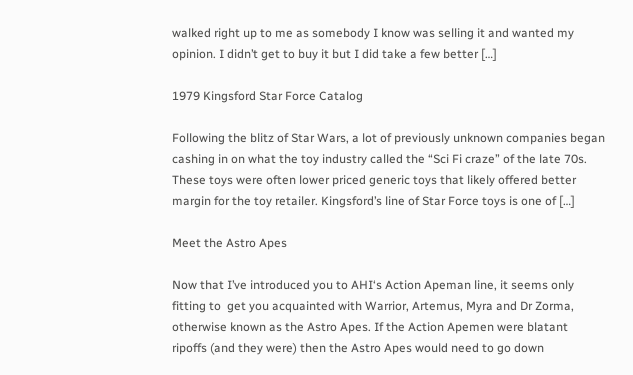walked right up to me as somebody I know was selling it and wanted my opinion. I didn’t get to buy it but I did take a few better […]

1979 Kingsford Star Force Catalog

Following the blitz of Star Wars, a lot of previously unknown companies began cashing in on what the toy industry called the “Sci Fi craze” of the late 70s. These toys were often lower priced generic toys that likely offered better margin for the toy retailer. Kingsford’s line of Star Force toys is one of […]

Meet the Astro Apes

Now that I’ve introduced you to AHI‘s Action Apeman line, it seems only fitting to  get you acquainted with Warrior, Artemus, Myra and Dr Zorma, otherwise known as the Astro Apes. If the Action Apemen were blatant ripoffs (and they were) then the Astro Apes would need to go down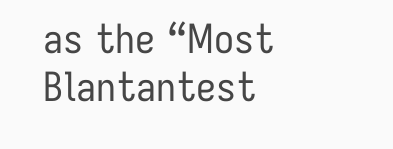as the “Most Blantantest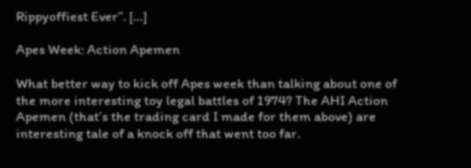Rippyoffiest Ever”. […]

Apes Week: Action Apemen

What better way to kick off Apes week than talking about one of the more interesting toy legal battles of 1974? The AHI Action Apemen (that’s the trading card I made for them above) are interesting tale of a knock off that went too far.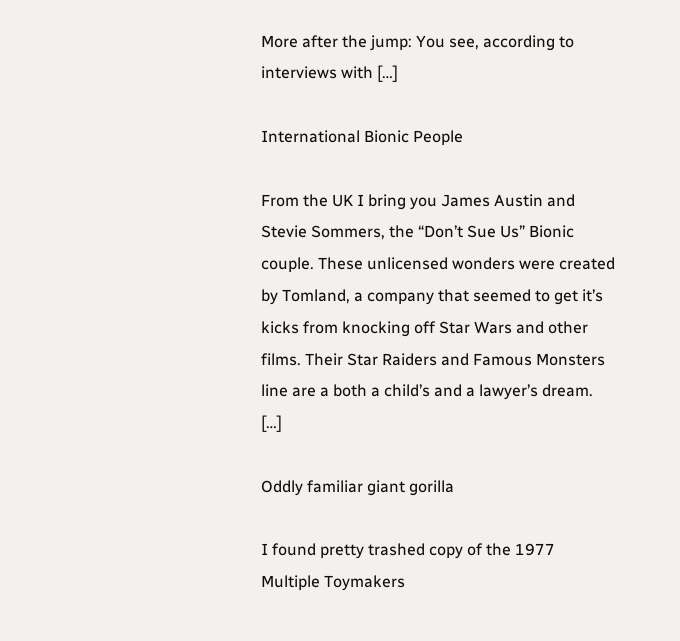More after the jump: You see, according to interviews with […]

International Bionic People

From the UK I bring you James Austin and Stevie Sommers, the “Don’t Sue Us” Bionic couple. These unlicensed wonders were created by Tomland, a company that seemed to get it’s kicks from knocking off Star Wars and other films. Their Star Raiders and Famous Monsters line are a both a child’s and a lawyer’s dream. […]

Oddly familiar giant gorilla

I found pretty trashed copy of the 1977 Multiple Toymakers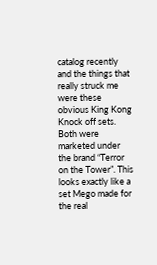catalog recently and the things that really struck me were these obvious King Kong Knock off sets. Both were marketed under the brand “Terror on the Tower”. This looks exactly like a set Mego made for the real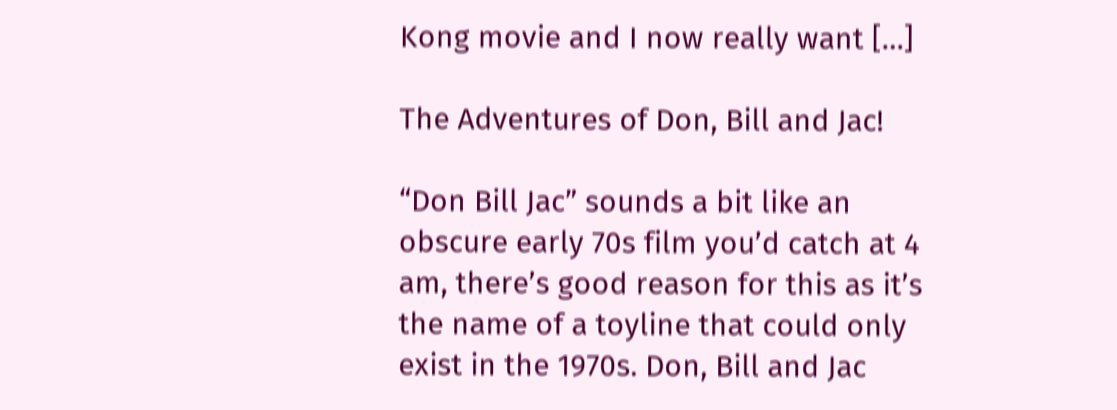Kong movie and I now really want […]

The Adventures of Don, Bill and Jac!

“Don Bill Jac” sounds a bit like an obscure early 70s film you’d catch at 4 am, there’s good reason for this as it’s the name of a toyline that could only exist in the 1970s. Don, Bill and Jac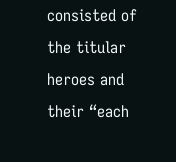consisted of the titular heroes and their “each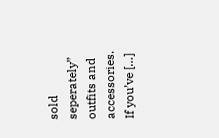sold seperately” outfits and accessories. If you’ve […]